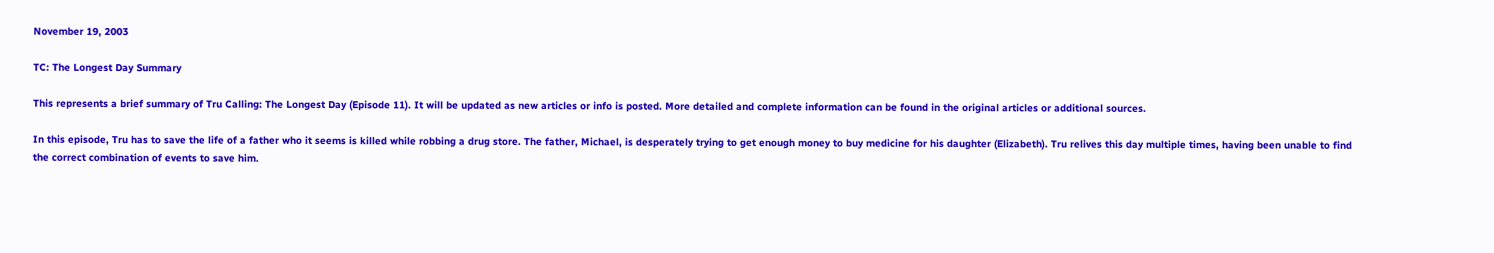November 19, 2003

TC: The Longest Day Summary

This represents a brief summary of Tru Calling: The Longest Day (Episode 11). It will be updated as new articles or info is posted. More detailed and complete information can be found in the original articles or additional sources.

In this episode, Tru has to save the life of a father who it seems is killed while robbing a drug store. The father, Michael, is desperately trying to get enough money to buy medicine for his daughter (Elizabeth). Tru relives this day multiple times, having been unable to find the correct combination of events to save him.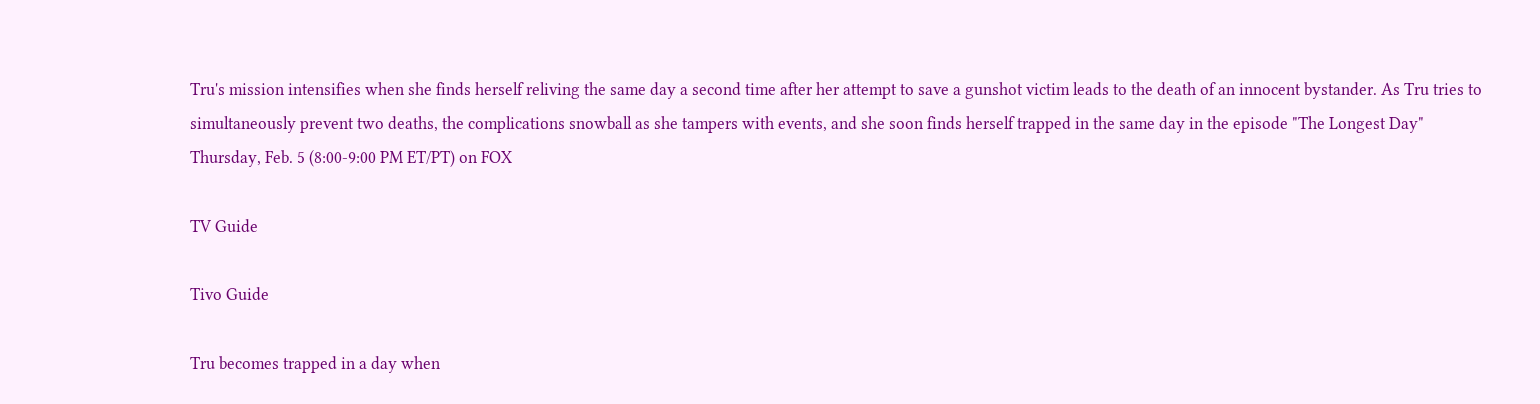Tru's mission intensifies when she finds herself reliving the same day a second time after her attempt to save a gunshot victim leads to the death of an innocent bystander. As Tru tries to simultaneously prevent two deaths, the complications snowball as she tampers with events, and she soon finds herself trapped in the same day in the episode "The Longest Day" Thursday, Feb. 5 (8:00-9:00 PM ET/PT) on FOX

TV Guide

Tivo Guide

Tru becomes trapped in a day when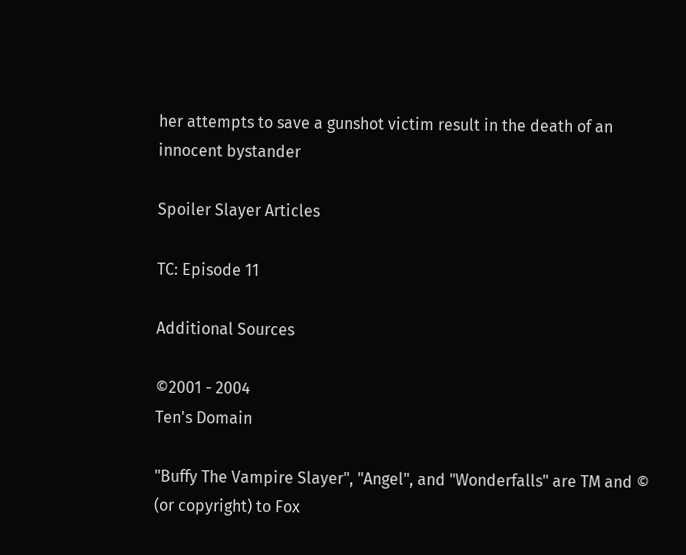her attempts to save a gunshot victim result in the death of an innocent bystander

Spoiler Slayer Articles

TC: Episode 11

Additional Sources

©2001 - 2004
Ten's Domain

"Buffy The Vampire Slayer", "Angel", and "Wonderfalls" are TM and © (or copyright) to Fox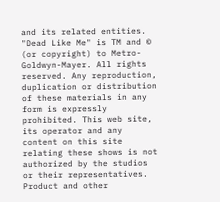and its related entities. "Dead Like Me" is TM and © (or copyright) to Metro-Goldwyn-Mayer. All rights reserved. Any reproduction, duplication or distribution of these materials in any form is expressly prohibited. This web site, its operator and any content on this site relating these shows is not authorized by the studios or their representatives. Product and other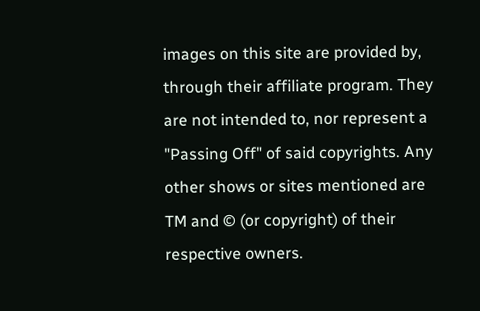images on this site are provided by, through their affiliate program. They are not intended to, nor represent a "Passing Off" of said copyrights. Any other shows or sites mentioned are TM and © (or copyright) of their respective owners.